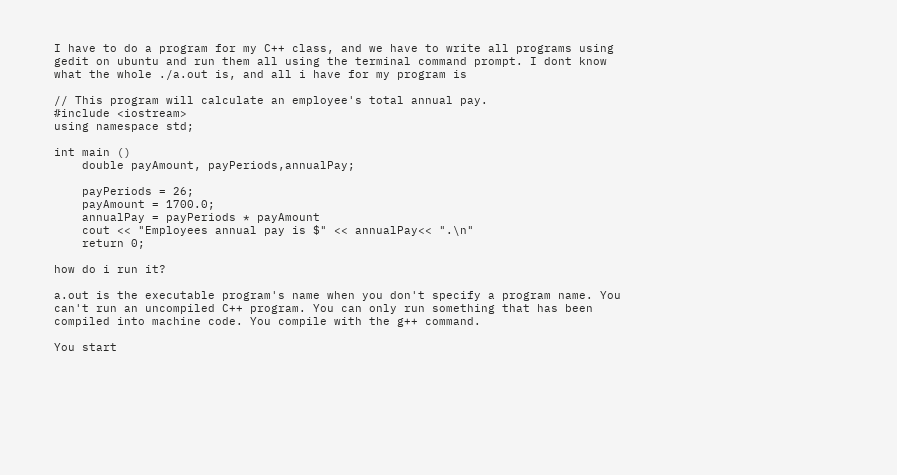I have to do a program for my C++ class, and we have to write all programs using gedit on ubuntu and run them all using the terminal command prompt. I dont know what the whole ./a.out is, and all i have for my program is

// This program will calculate an employee's total annual pay.
#include <iostream>
using namespace std;

int main ()
    double payAmount, payPeriods,annualPay;

    payPeriods = 26;
    payAmount = 1700.0;
    annualPay = payPeriods * payAmount
    cout << "Employees annual pay is $" << annualPay<< ".\n"
    return 0;

how do i run it?

a.out is the executable program's name when you don't specify a program name. You can't run an uncompiled C++ program. You can only run something that has been compiled into machine code. You compile with the g++ command.

You start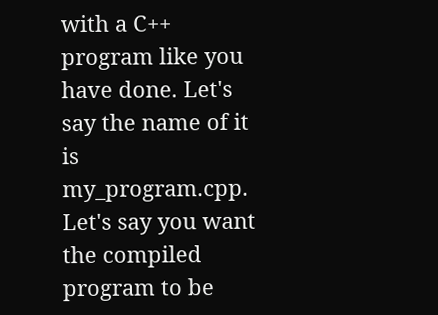with a C++ program like you have done. Let's say the name of it is my_program.cpp. Let's say you want the compiled program to be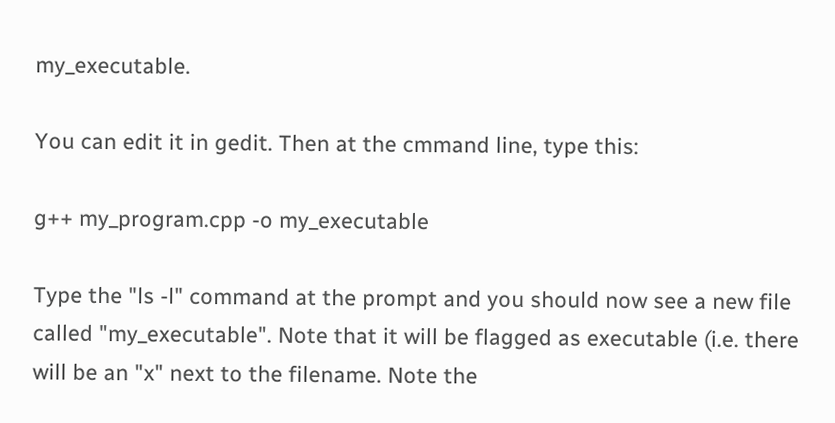my_executable.

You can edit it in gedit. Then at the cmmand line, type this:

g++ my_program.cpp -o my_executable

Type the "ls -l" command at the prompt and you should now see a new file called "my_executable". Note that it will be flagged as executable (i.e. there will be an "x" next to the filename. Note the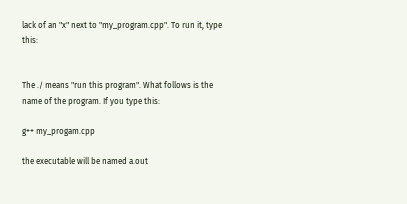lack of an "x" next to "my_program.cpp". To run it, type this:


The ./ means "run this program". What follows is the name of the program. If you type this:

g++ my_progam.cpp

the executable will be named a.out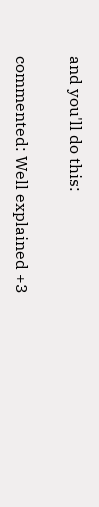and you'll do this:

commented: Well explained +3